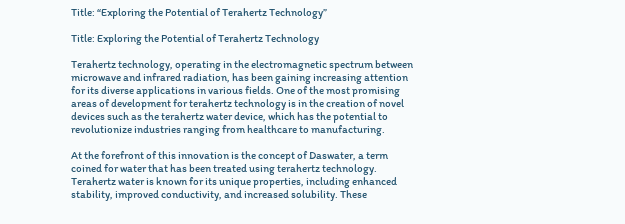Title: “Exploring the Potential of Terahertz Technology”

Title: Exploring the Potential of Terahertz Technology

Terahertz technology, operating in the electromagnetic spectrum between microwave and infrared radiation, has been gaining increasing attention for its diverse applications in various fields. One of the most promising areas of development for terahertz technology is in the creation of novel devices such as the terahertz water device, which has the potential to revolutionize industries ranging from healthcare to manufacturing.

At the forefront of this innovation is the concept of Daswater, a term coined for water that has been treated using terahertz technology. Terahertz water is known for its unique properties, including enhanced stability, improved conductivity, and increased solubility. These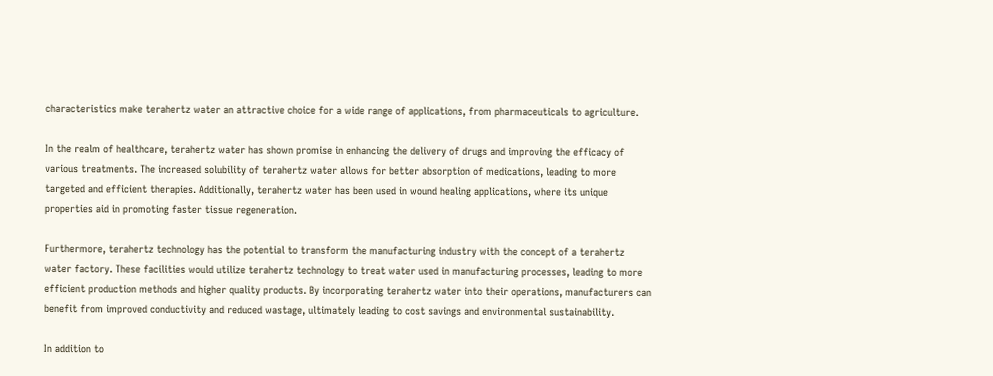characteristics make terahertz water an attractive choice for a wide range of applications, from pharmaceuticals to agriculture.

In the realm of healthcare, terahertz water has shown promise in enhancing the delivery of drugs and improving the efficacy of various treatments. The increased solubility of terahertz water allows for better absorption of medications, leading to more targeted and efficient therapies. Additionally, terahertz water has been used in wound healing applications, where its unique properties aid in promoting faster tissue regeneration.

Furthermore, terahertz technology has the potential to transform the manufacturing industry with the concept of a terahertz water factory. These facilities would utilize terahertz technology to treat water used in manufacturing processes, leading to more efficient production methods and higher quality products. By incorporating terahertz water into their operations, manufacturers can benefit from improved conductivity and reduced wastage, ultimately leading to cost savings and environmental sustainability.

In addition to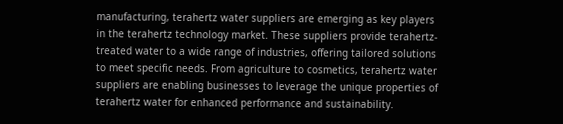manufacturing, terahertz water suppliers are emerging as key players in the terahertz technology market. These suppliers provide terahertz-treated water to a wide range of industries, offering tailored solutions to meet specific needs. From agriculture to cosmetics, terahertz water suppliers are enabling businesses to leverage the unique properties of terahertz water for enhanced performance and sustainability.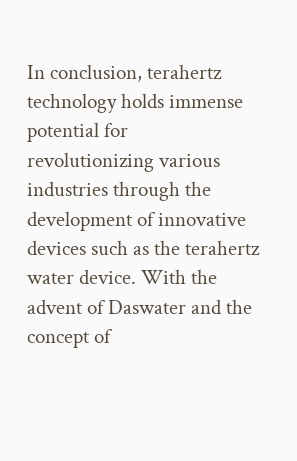In conclusion, terahertz technology holds immense potential for revolutionizing various industries through the development of innovative devices such as the terahertz water device. With the advent of Daswater and the concept of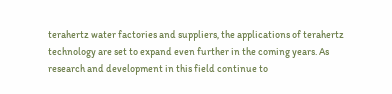terahertz water factories and suppliers, the applications of terahertz technology are set to expand even further in the coming years. As research and development in this field continue to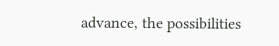advance, the possibilities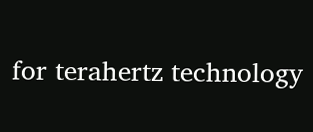for terahertz technology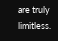are truly limitless.